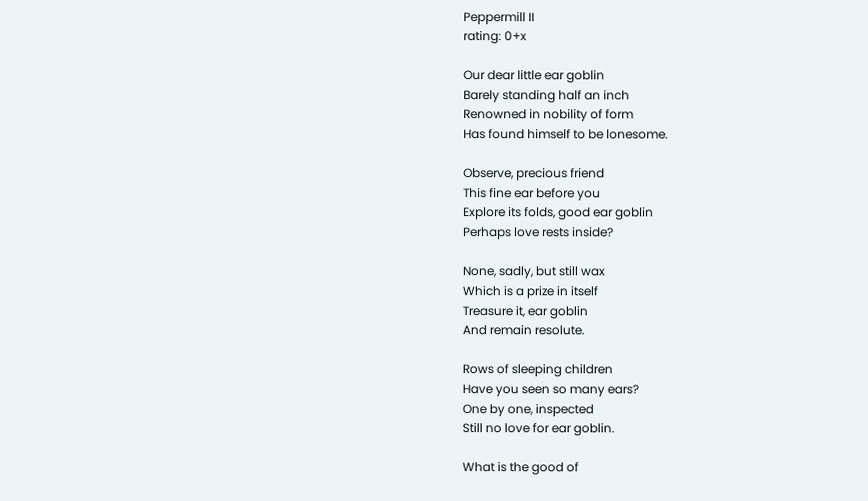Peppermill II
rating: 0+x

Our dear little ear goblin
Barely standing half an inch
Renowned in nobility of form
Has found himself to be lonesome.

Observe, precious friend
This fine ear before you
Explore its folds, good ear goblin
Perhaps love rests inside?

None, sadly, but still wax
Which is a prize in itself
Treasure it, ear goblin
And remain resolute.

Rows of sleeping children
Have you seen so many ears?
One by one, inspected
Still no love for ear goblin.

What is the good of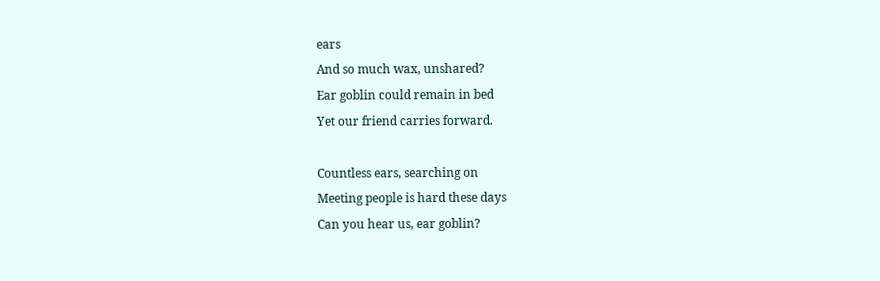ears
And so much wax, unshared?
Ear goblin could remain in bed
Yet our friend carries forward.

Countless ears, searching on
Meeting people is hard these days
Can you hear us, ear goblin?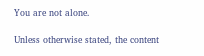You are not alone.

Unless otherwise stated, the content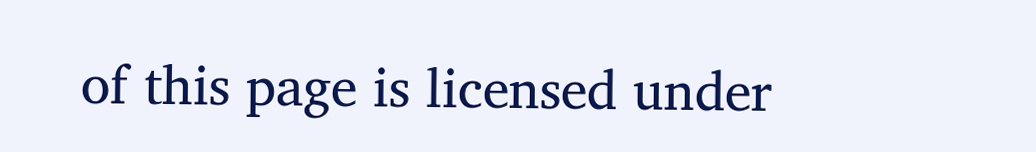of this page is licensed under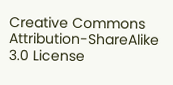Creative Commons Attribution-ShareAlike 3.0 License